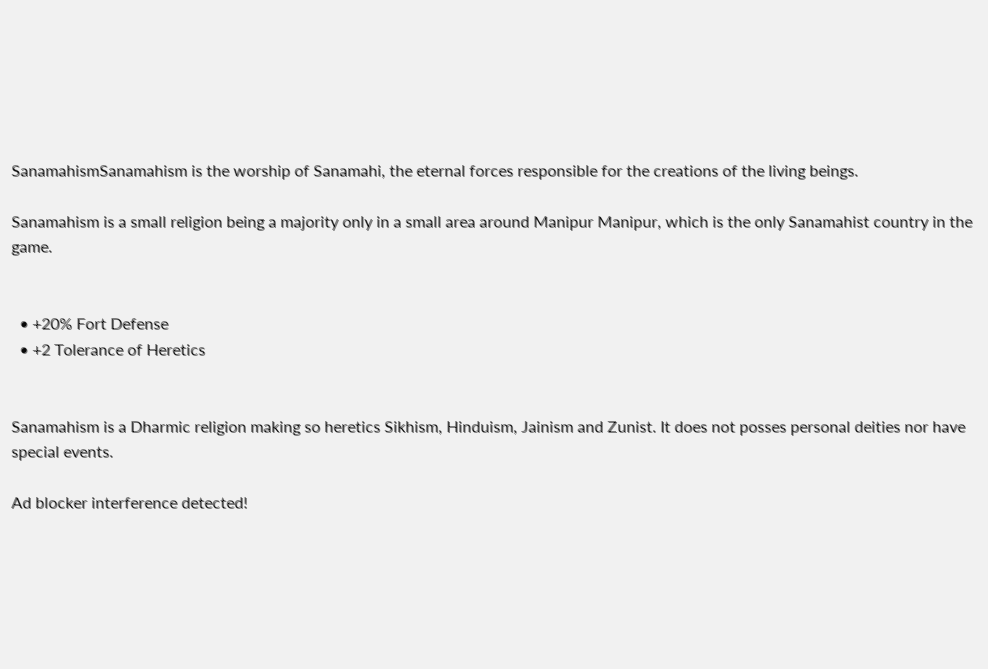SanamahismSanamahism is the worship of Sanamahi, the eternal forces responsible for the creations of the living beings.

Sanamahism is a small religion being a majority only in a small area around Manipur Manipur, which is the only Sanamahist country in the game.


  • +20% Fort Defense
  • +2 Tolerance of Heretics


Sanamahism is a Dharmic religion making so heretics Sikhism, Hinduism, Jainism and Zunist. It does not posses personal deities nor have special events.

Ad blocker interference detected!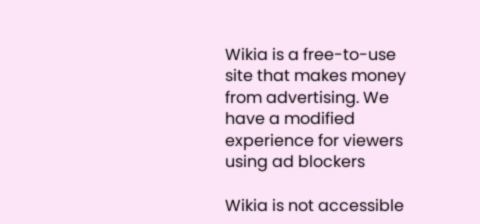Wikia is a free-to-use site that makes money from advertising. We have a modified experience for viewers using ad blockers

Wikia is not accessible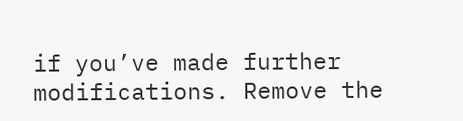if you’ve made further modifications. Remove the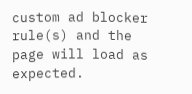custom ad blocker rule(s) and the page will load as expected.